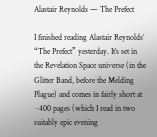Alastair Reynolds — The Prefect

I finished reading Alastair Reynolds’ “The Prefect” yesterday. It’s set in the Revelation Space universe (in the Glitter Band, before the Melding Plague) and comes in fairly short at ~400 pages (which I read in two suitably epic evening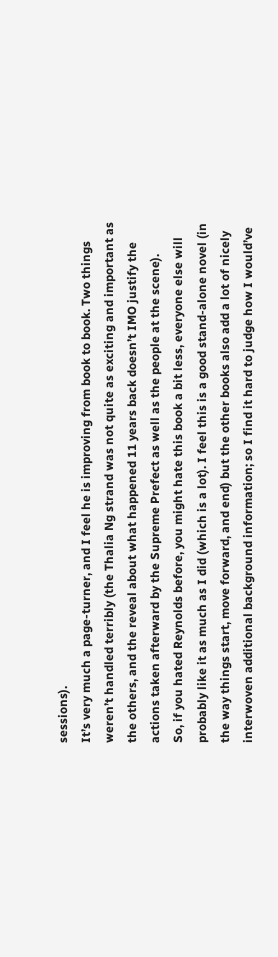sessions).
It’s very much a page-turner, and I feel he is improving from book to book. Two things weren’t handled terribly (the Thalia Ng strand was not quite as exciting and important as the others, and the reveal about what happened 11 years back doesn’t IMO justify the actions taken afterward by the Supreme Prefect as well as the people at the scene).
So, if you hated Reynolds before, you might hate this book a bit less, everyone else will probably like it as much as I did (which is a lot). I feel this is a good stand-alone novel (in the way things start, move forward, and end) but the other books also add a lot of nicely interwoven additional background information; so I find it hard to judge how I would’ve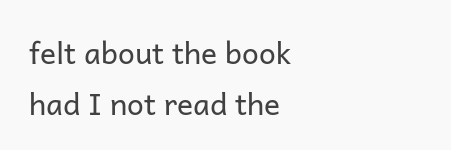felt about the book had I not read the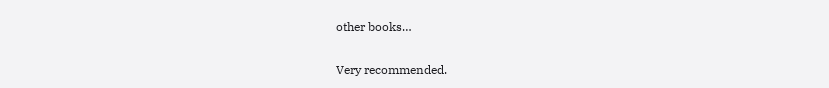other books…

Very recommended.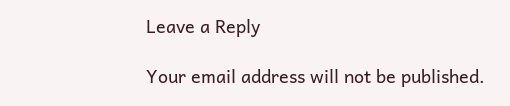Leave a Reply

Your email address will not be published.